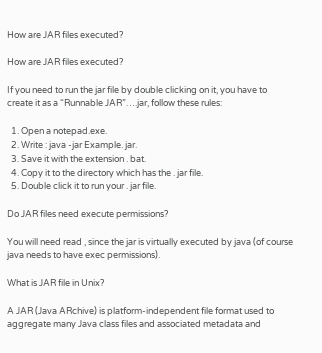How are JAR files executed?

How are JAR files executed?

If you need to run the jar file by double clicking on it, you have to create it as a “Runnable JAR”….jar, follow these rules:

  1. Open a notepad.exe.
  2. Write : java -jar Example. jar.
  3. Save it with the extension . bat.
  4. Copy it to the directory which has the . jar file.
  5. Double click it to run your . jar file.

Do JAR files need execute permissions?

You will need read , since the jar is virtually executed by java (of course java needs to have exec permissions).

What is JAR file in Unix?

A JAR (Java ARchive) is platform-independent file format used to aggregate many Java class files and associated metadata and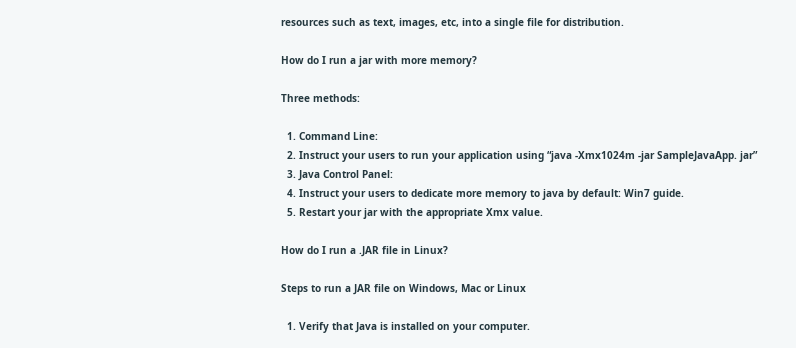resources such as text, images, etc, into a single file for distribution.

How do I run a jar with more memory?

Three methods:

  1. Command Line:
  2. Instruct your users to run your application using “java -Xmx1024m -jar SampleJavaApp. jar”
  3. Java Control Panel:
  4. Instruct your users to dedicate more memory to java by default: Win7 guide.
  5. Restart your jar with the appropriate Xmx value.

How do I run a .JAR file in Linux?

Steps to run a JAR file on Windows, Mac or Linux

  1. Verify that Java is installed on your computer.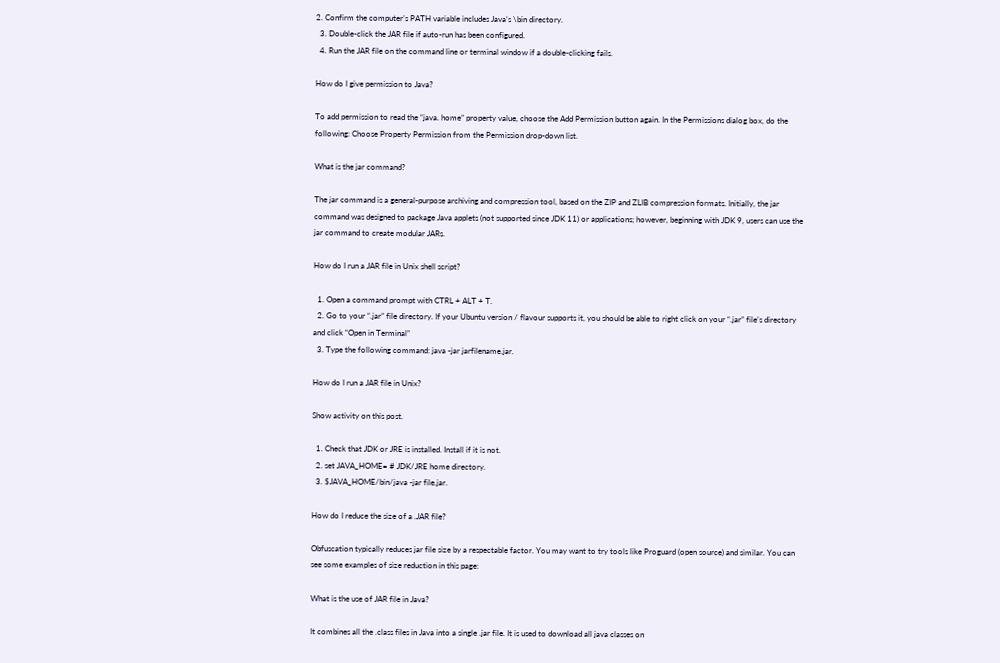2. Confirm the computer’s PATH variable includes Java’s \bin directory.
  3. Double-click the JAR file if auto-run has been configured.
  4. Run the JAR file on the command line or terminal window if a double-clicking fails.

How do I give permission to Java?

To add permission to read the “java. home” property value, choose the Add Permission button again. In the Permissions dialog box, do the following: Choose Property Permission from the Permission drop-down list.

What is the jar command?

The jar command is a general-purpose archiving and compression tool, based on the ZIP and ZLIB compression formats. Initially, the jar command was designed to package Java applets (not supported since JDK 11) or applications; however, beginning with JDK 9, users can use the jar command to create modular JARs.

How do I run a JAR file in Unix shell script?

  1. Open a command prompt with CTRL + ALT + T.
  2. Go to your “.jar” file directory. If your Ubuntu version / flavour supports it, you should be able to right click on your “.jar” file’s directory and click “Open in Terminal”
  3. Type the following command: java -jar jarfilename.jar.

How do I run a JAR file in Unix?

Show activity on this post.

  1. Check that JDK or JRE is installed. Install if it is not.
  2. set JAVA_HOME= # JDK/JRE home directory.
  3. $JAVA_HOME/bin/java -jar file.jar.

How do I reduce the size of a .JAR file?

Obfuscation typically reduces jar file size by a respectable factor. You may want to try tools like Proguard (open source) and similar. You can see some examples of size reduction in this page:

What is the use of JAR file in Java?

It combines all the .class files in Java into a single .jar file. It is used to download all java classes on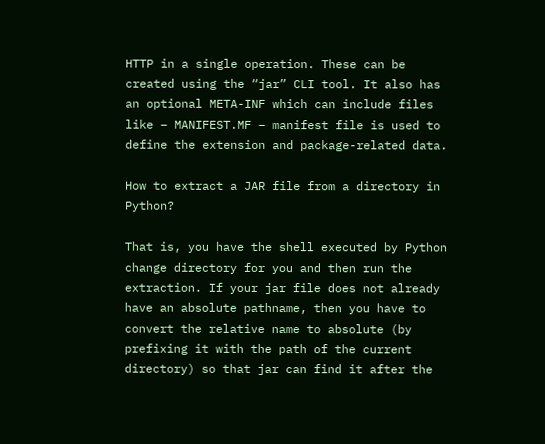HTTP in a single operation. These can be created using the “jar” CLI tool. It also has an optional META-INF which can include files like – MANIFEST.MF – manifest file is used to define the extension and package-related data.

How to extract a JAR file from a directory in Python?

That is, you have the shell executed by Python change directory for you and then run the extraction. If your jar file does not already have an absolute pathname, then you have to convert the relative name to absolute (by prefixing it with the path of the current directory) so that jar can find it after the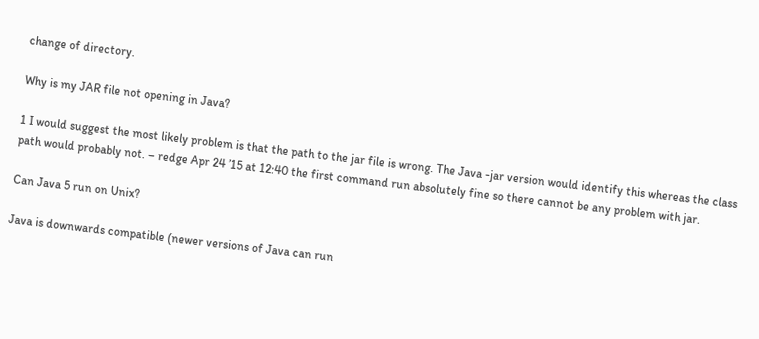change of directory.

Why is my JAR file not opening in Java?

1 I would suggest the most likely problem is that the path to the jar file is wrong. The Java -jar version would identify this whereas the class path would probably not. – redge Apr 24 ’15 at 12:40 the first command run absolutely fine so there cannot be any problem with jar.

Can Java 5 run on Unix?

Java is downwards compatible (newer versions of Java can run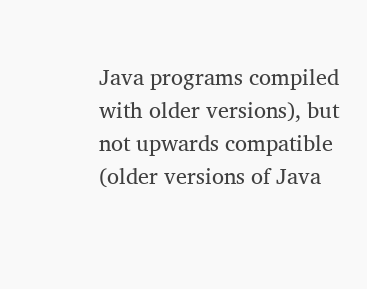Java programs compiled with older versions), but not upwards compatible (older versions of Java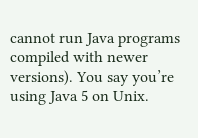cannot run Java programs compiled with newer versions). You say you’re using Java 5 on Unix.